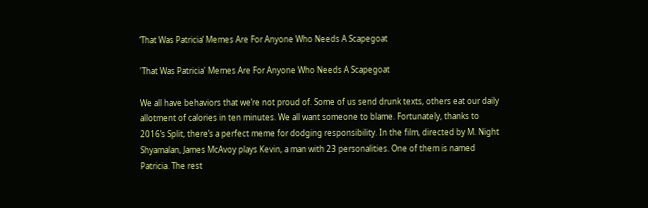‘That Was Patricia’ Memes Are For Anyone Who Needs A Scapegoat

'That Was Patricia' Memes Are For Anyone Who Needs A Scapegoat

We all have behaviors that we’re not proud of. Some of us send drunk texts, others eat our daily allotment of calories in ten minutes. We all want someone to blame. Fortunately, thanks to 2016’s Split, there’s a perfect meme for dodging responsibility. In the film, directed by M. Night Shyamalan, James McAvoy plays Kevin, a man with 23 personalities. One of them is named Patricia. The rest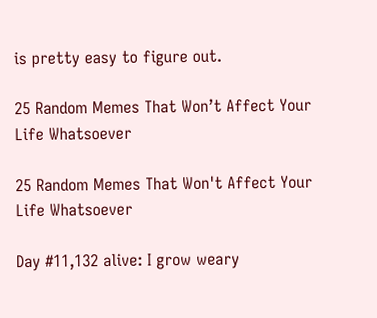is pretty easy to figure out.

25 Random Memes That Won’t Affect Your Life Whatsoever

25 Random Memes That Won't Affect Your Life Whatsoever

Day #11,132 alive: I grow weary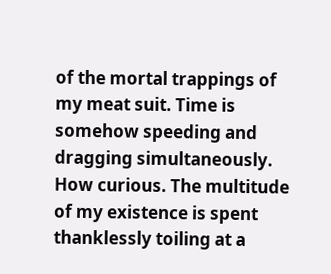of the mortal trappings of my meat suit. Time is somehow speeding and dragging simultaneously. How curious. The multitude of my existence is spent thanklessly toiling at a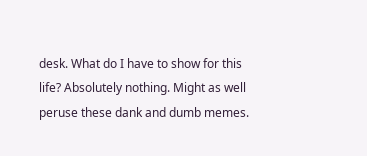desk. What do I have to show for this life? Absolutely nothing. Might as well peruse these dank and dumb memes.